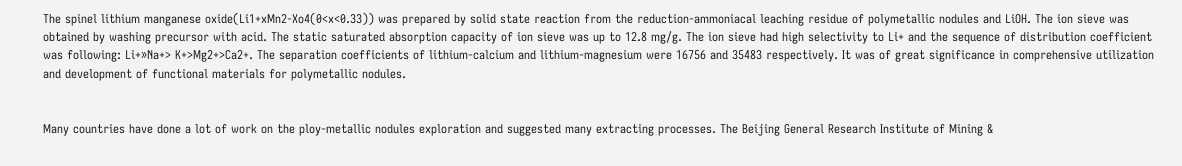The spinel lithium manganese oxide(Li1+xMn2-Xo4(0<x<0.33)) was prepared by solid state reaction from the reduction-ammoniacal leaching residue of polymetallic nodules and LiOH. The ion sieve was obtained by washing precursor with acid. The static saturated absorption capacity of ion sieve was up to 12.8 mg/g. The ion sieve had high selectivity to Li+ and the sequence of distribution coefficient was following: Li+»Na+> K+>Mg2+>Ca2+. The separation coefficients of lithium-calcium and lithium-magnesium were 16756 and 35483 respectively. It was of great significance in comprehensive utilization and development of functional materials for polymetallic nodules.


Many countries have done a lot of work on the ploy-metallic nodules exploration and suggested many extracting processes. The Beijing General Research Institute of Mining &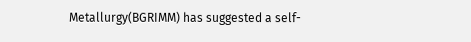Metallurgy(BGRIMM) has suggested a self-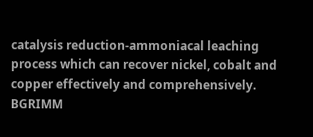catalysis reduction-ammoniacal leaching process which can recover nickel, cobalt and copper effectively and comprehensively. BGRIMM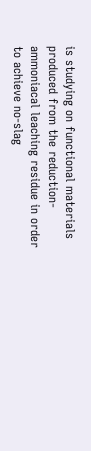is studying on functional materials produced from the reduction-ammoniacal leaching residue in order to achieve no-slag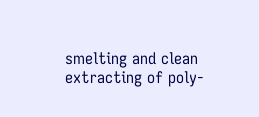smelting and clean extracting of poly-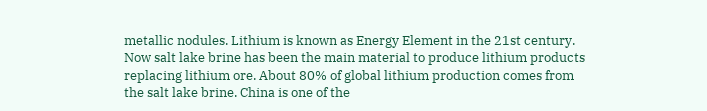metallic nodules. Lithium is known as Energy Element in the 21st century. Now salt lake brine has been the main material to produce lithium products replacing lithium ore. About 80% of global lithium production comes from the salt lake brine. China is one of the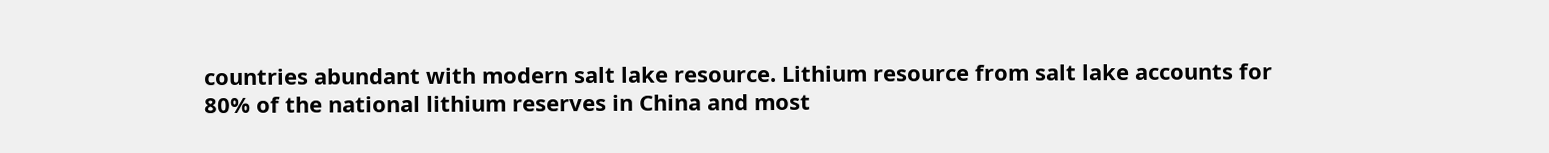countries abundant with modern salt lake resource. Lithium resource from salt lake accounts for 80% of the national lithium reserves in China and most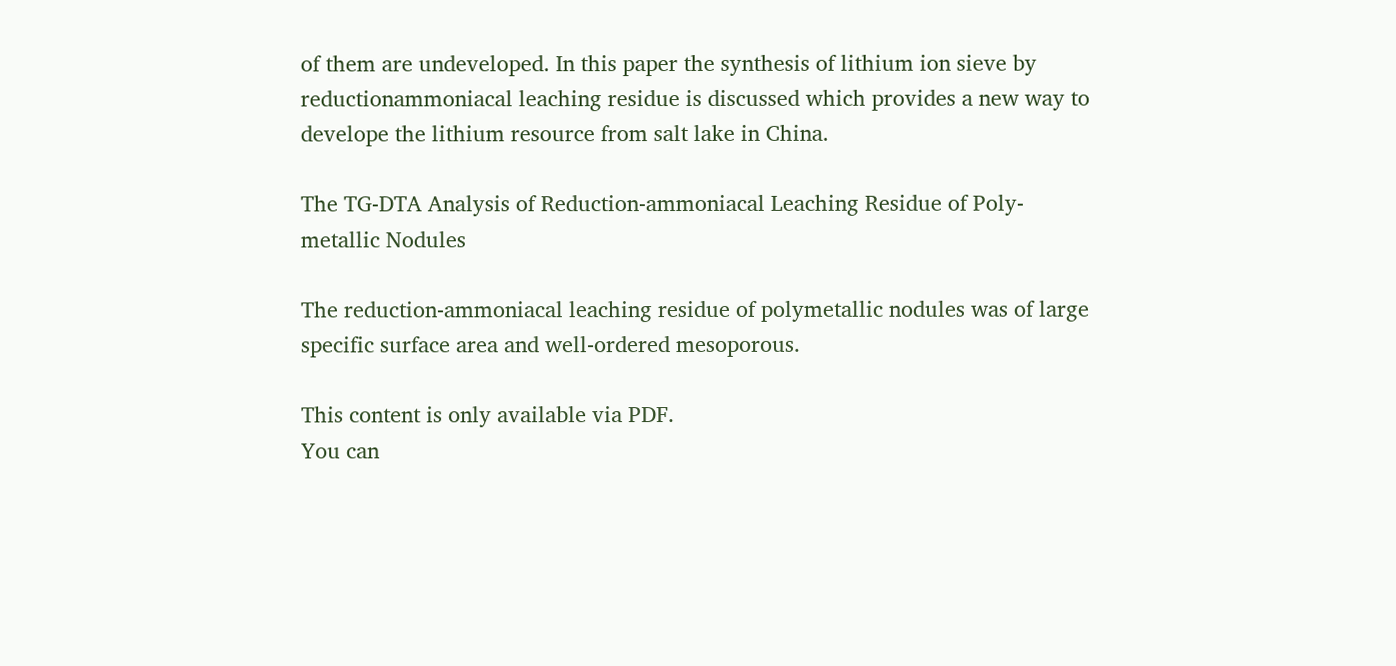of them are undeveloped. In this paper the synthesis of lithium ion sieve by reductionammoniacal leaching residue is discussed which provides a new way to develope the lithium resource from salt lake in China.

The TG-DTA Analysis of Reduction-ammoniacal Leaching Residue of Poly-metallic Nodules

The reduction-ammoniacal leaching residue of polymetallic nodules was of large specific surface area and well-ordered mesoporous.

This content is only available via PDF.
You can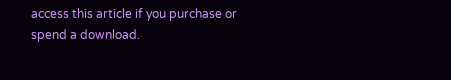access this article if you purchase or spend a download.